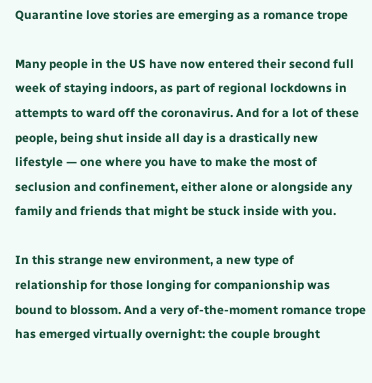Quarantine love stories are emerging as a romance trope

Many people in the US have now entered their second full week of staying indoors, as part of regional lockdowns in attempts to ward off the coronavirus. And for a lot of these people, being shut inside all day is a drastically new lifestyle — one where you have to make the most of seclusion and confinement, either alone or alongside any family and friends that might be stuck inside with you.

In this strange new environment, a new type of relationship for those longing for companionship was bound to blossom. And a very of-the-moment romance trope has emerged virtually overnight: the couple brought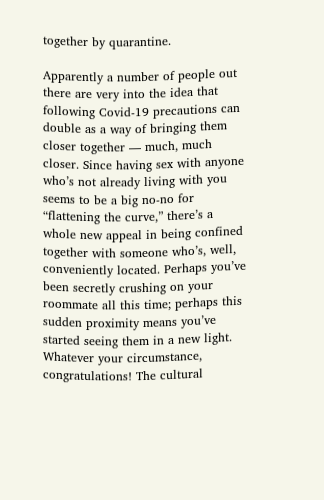together by quarantine.

Apparently a number of people out there are very into the idea that following Covid-19 precautions can double as a way of bringing them closer together — much, much closer. Since having sex with anyone who’s not already living with you seems to be a big no-no for “flattening the curve,” there’s a whole new appeal in being confined together with someone who’s, well, conveniently located. Perhaps you’ve been secretly crushing on your roommate all this time; perhaps this sudden proximity means you’ve started seeing them in a new light. Whatever your circumstance, congratulations! The cultural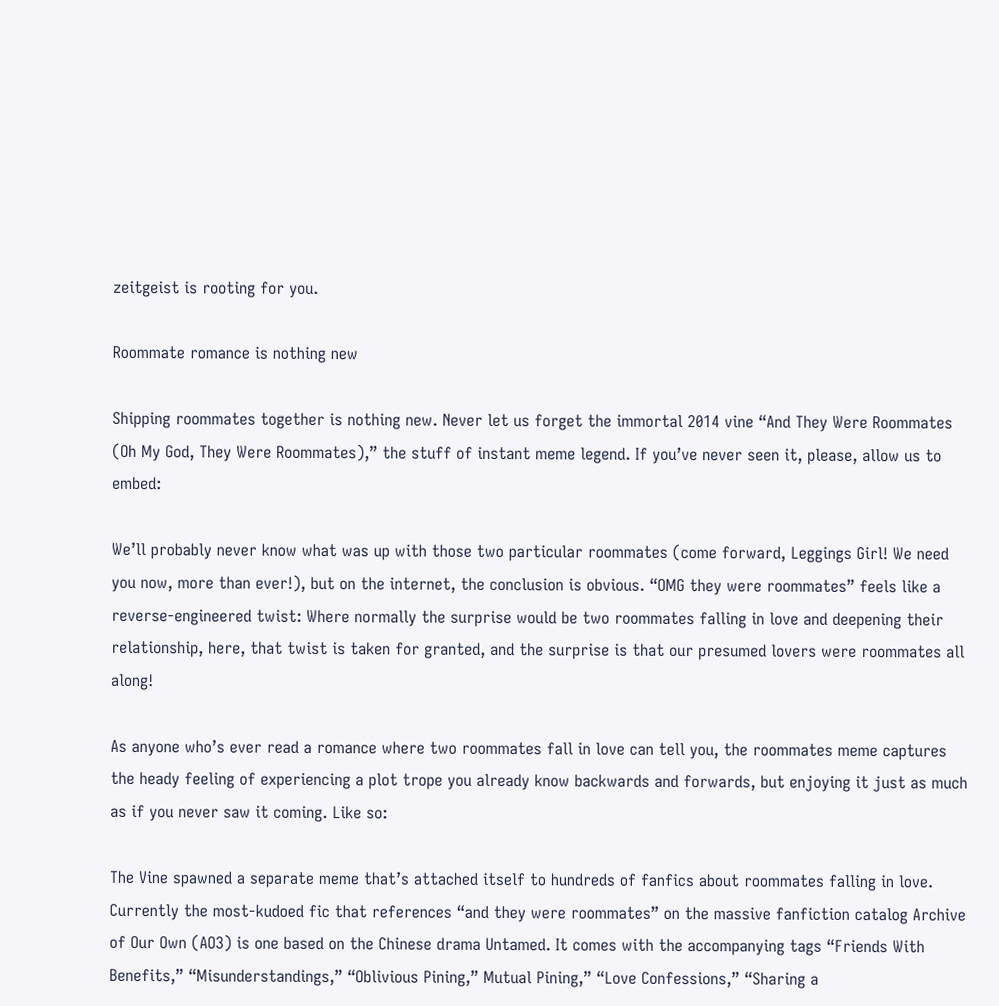zeitgeist is rooting for you.

Roommate romance is nothing new

Shipping roommates together is nothing new. Never let us forget the immortal 2014 vine “And They Were Roommates (Oh My God, They Were Roommates),” the stuff of instant meme legend. If you’ve never seen it, please, allow us to embed:

We’ll probably never know what was up with those two particular roommates (come forward, Leggings Girl! We need you now, more than ever!), but on the internet, the conclusion is obvious. “OMG they were roommates” feels like a reverse-engineered twist: Where normally the surprise would be two roommates falling in love and deepening their relationship, here, that twist is taken for granted, and the surprise is that our presumed lovers were roommates all along!

As anyone who’s ever read a romance where two roommates fall in love can tell you, the roommates meme captures the heady feeling of experiencing a plot trope you already know backwards and forwards, but enjoying it just as much as if you never saw it coming. Like so:

The Vine spawned a separate meme that’s attached itself to hundreds of fanfics about roommates falling in love. Currently the most-kudoed fic that references “and they were roommates” on the massive fanfiction catalog Archive of Our Own (AO3) is one based on the Chinese drama Untamed. It comes with the accompanying tags “Friends With Benefits,” “Misunderstandings,” “Oblivious Pining,” Mutual Pining,” “Love Confessions,” “Sharing a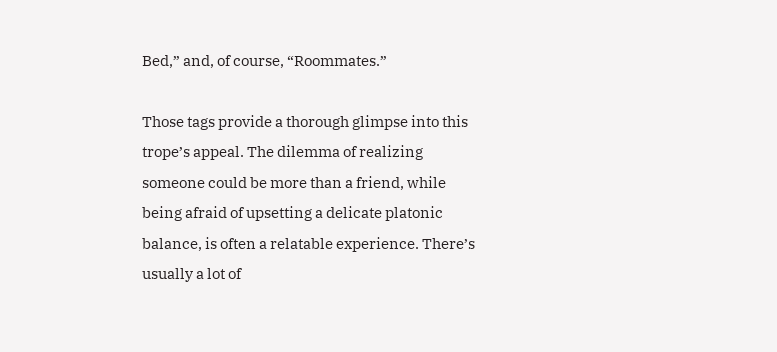Bed,” and, of course, “Roommates.”

Those tags provide a thorough glimpse into this trope’s appeal. The dilemma of realizing someone could be more than a friend, while being afraid of upsetting a delicate platonic balance, is often a relatable experience. There’s usually a lot of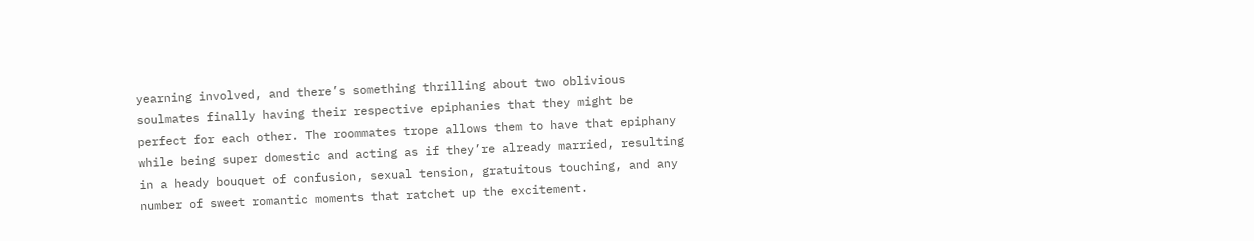yearning involved, and there’s something thrilling about two oblivious soulmates finally having their respective epiphanies that they might be perfect for each other. The roommates trope allows them to have that epiphany while being super domestic and acting as if they’re already married, resulting in a heady bouquet of confusion, sexual tension, gratuitous touching, and any number of sweet romantic moments that ratchet up the excitement.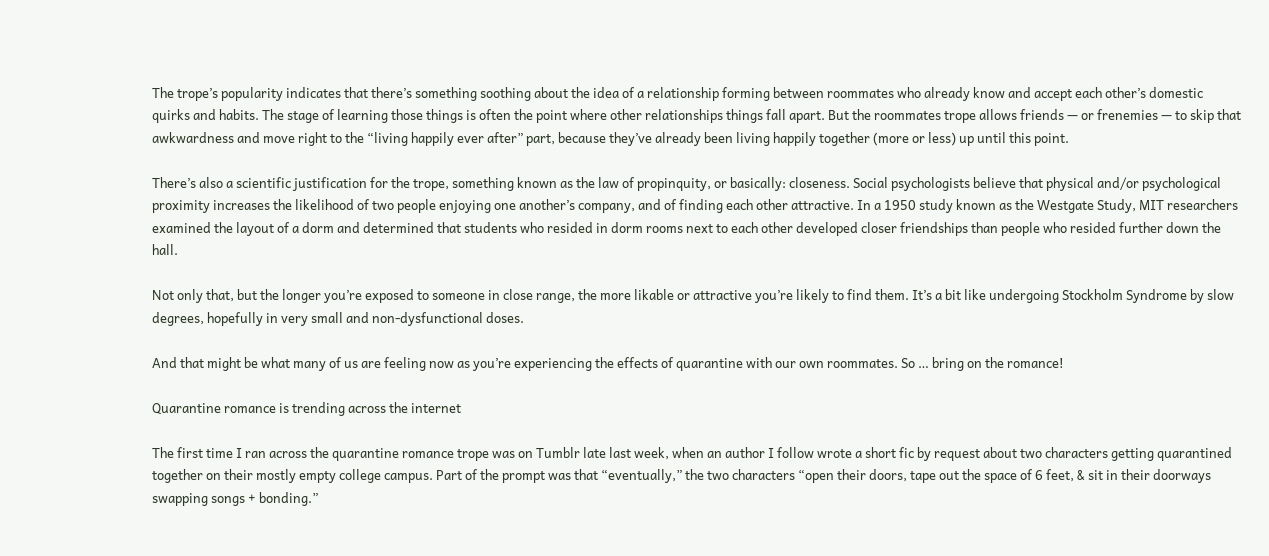The trope’s popularity indicates that there’s something soothing about the idea of a relationship forming between roommates who already know and accept each other’s domestic quirks and habits. The stage of learning those things is often the point where other relationships things fall apart. But the roommates trope allows friends — or frenemies — to skip that awkwardness and move right to the “living happily ever after” part, because they’ve already been living happily together (more or less) up until this point.

There’s also a scientific justification for the trope, something known as the law of propinquity, or basically: closeness. Social psychologists believe that physical and/or psychological proximity increases the likelihood of two people enjoying one another’s company, and of finding each other attractive. In a 1950 study known as the Westgate Study, MIT researchers examined the layout of a dorm and determined that students who resided in dorm rooms next to each other developed closer friendships than people who resided further down the hall.

Not only that, but the longer you’re exposed to someone in close range, the more likable or attractive you’re likely to find them. It’s a bit like undergoing Stockholm Syndrome by slow degrees, hopefully in very small and non-dysfunctional doses.

And that might be what many of us are feeling now as you’re experiencing the effects of quarantine with our own roommates. So … bring on the romance!

Quarantine romance is trending across the internet

The first time I ran across the quarantine romance trope was on Tumblr late last week, when an author I follow wrote a short fic by request about two characters getting quarantined together on their mostly empty college campus. Part of the prompt was that “eventually,” the two characters “open their doors, tape out the space of 6 feet, & sit in their doorways swapping songs + bonding.”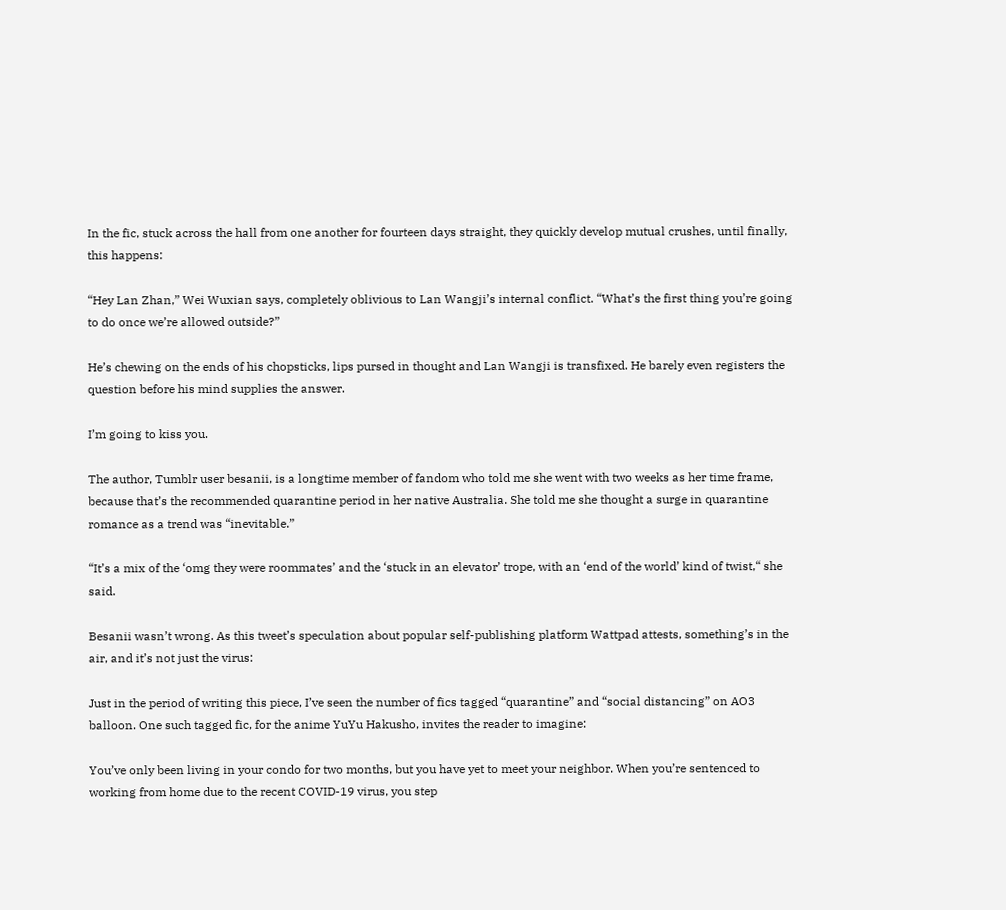In the fic, stuck across the hall from one another for fourteen days straight, they quickly develop mutual crushes, until finally, this happens:

“Hey Lan Zhan,” Wei Wuxian says, completely oblivious to Lan Wangji’s internal conflict. “What’s the first thing you’re going to do once we’re allowed outside?”

He’s chewing on the ends of his chopsticks, lips pursed in thought and Lan Wangji is transfixed. He barely even registers the question before his mind supplies the answer.

I’m going to kiss you.

The author, Tumblr user besanii, is a longtime member of fandom who told me she went with two weeks as her time frame, because that’s the recommended quarantine period in her native Australia. She told me she thought a surge in quarantine romance as a trend was “inevitable.”

“It’s a mix of the ‘omg they were roommates’ and the ‘stuck in an elevator’ trope, with an ‘end of the world’ kind of twist,“ she said.

Besanii wasn’t wrong. As this tweet’s speculation about popular self-publishing platform Wattpad attests, something’s in the air, and it’s not just the virus:

Just in the period of writing this piece, I’ve seen the number of fics tagged “quarantine” and “social distancing” on AO3 balloon. One such tagged fic, for the anime YuYu Hakusho, invites the reader to imagine:

You’ve only been living in your condo for two months, but you have yet to meet your neighbor. When you’re sentenced to working from home due to the recent COVID-19 virus, you step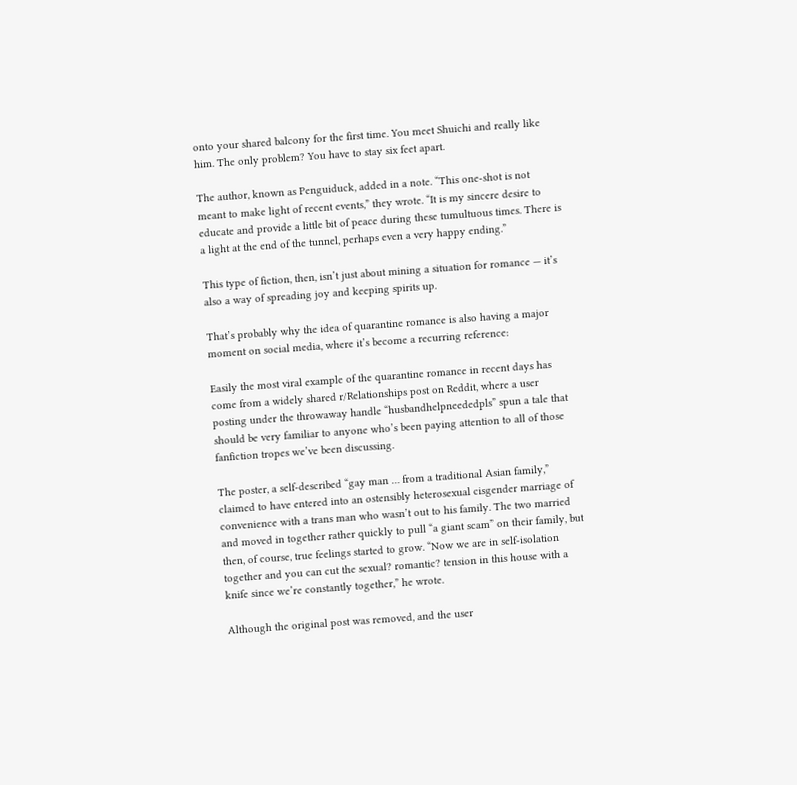onto your shared balcony for the first time. You meet Shuichi and really like him. The only problem? You have to stay six feet apart.

The author, known as Penguiduck, added in a note. “This one-shot is not meant to make light of recent events,” they wrote. “It is my sincere desire to educate and provide a little bit of peace during these tumultuous times. There is a light at the end of the tunnel, perhaps even a very happy ending.”

This type of fiction, then, isn’t just about mining a situation for romance — it’s also a way of spreading joy and keeping spirits up.

That’s probably why the idea of quarantine romance is also having a major moment on social media, where it’s become a recurring reference:

Easily the most viral example of the quarantine romance in recent days has come from a widely shared r/Relationships post on Reddit, where a user posting under the throwaway handle “husbandhelpneededpls” spun a tale that should be very familiar to anyone who’s been paying attention to all of those fanfiction tropes we’ve been discussing.

The poster, a self-described “gay man … from a traditional Asian family,” claimed to have entered into an ostensibly heterosexual cisgender marriage of convenience with a trans man who wasn’t out to his family. The two married and moved in together rather quickly to pull “a giant scam” on their family, but then, of course, true feelings started to grow. “Now we are in self-isolation together and you can cut the sexual? romantic? tension in this house with a knife since we’re constantly together,” he wrote.

Although the original post was removed, and the user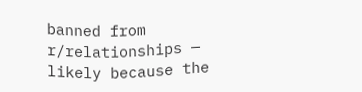banned from r/relationships — likely because the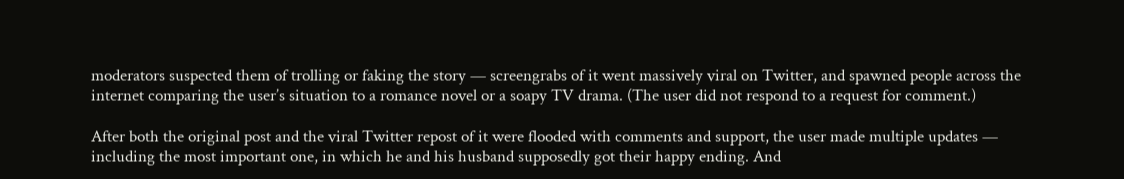moderators suspected them of trolling or faking the story — screengrabs of it went massively viral on Twitter, and spawned people across the internet comparing the user’s situation to a romance novel or a soapy TV drama. (The user did not respond to a request for comment.)

After both the original post and the viral Twitter repost of it were flooded with comments and support, the user made multiple updates — including the most important one, in which he and his husband supposedly got their happy ending. And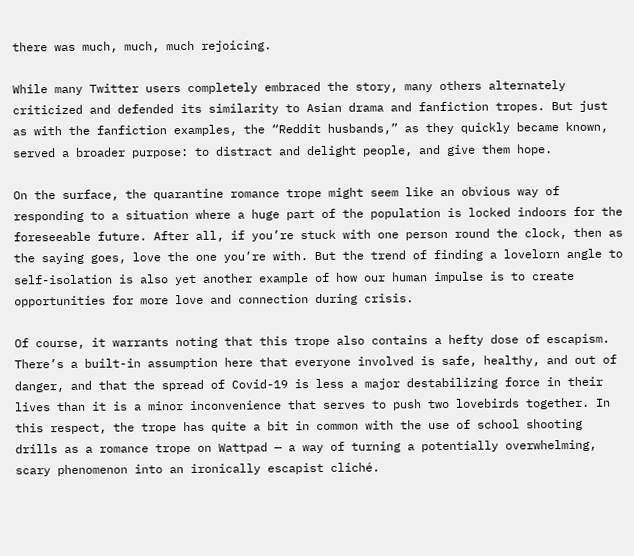there was much, much, much rejoicing.

While many Twitter users completely embraced the story, many others alternately criticized and defended its similarity to Asian drama and fanfiction tropes. But just as with the fanfiction examples, the “Reddit husbands,” as they quickly became known, served a broader purpose: to distract and delight people, and give them hope.

On the surface, the quarantine romance trope might seem like an obvious way of responding to a situation where a huge part of the population is locked indoors for the foreseeable future. After all, if you’re stuck with one person round the clock, then as the saying goes, love the one you’re with. But the trend of finding a lovelorn angle to self-isolation is also yet another example of how our human impulse is to create opportunities for more love and connection during crisis.

Of course, it warrants noting that this trope also contains a hefty dose of escapism. There’s a built-in assumption here that everyone involved is safe, healthy, and out of danger, and that the spread of Covid-19 is less a major destabilizing force in their lives than it is a minor inconvenience that serves to push two lovebirds together. In this respect, the trope has quite a bit in common with the use of school shooting drills as a romance trope on Wattpad — a way of turning a potentially overwhelming, scary phenomenon into an ironically escapist cliché.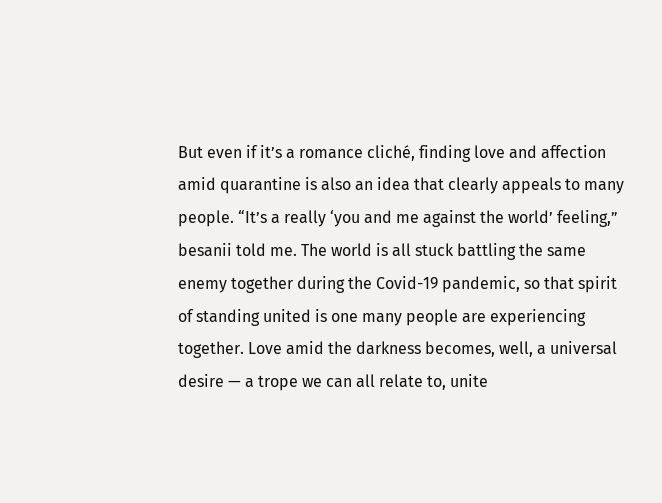But even if it’s a romance cliché, finding love and affection amid quarantine is also an idea that clearly appeals to many people. “It’s a really ‘you and me against the world’ feeling,” besanii told me. The world is all stuck battling the same enemy together during the Covid-19 pandemic, so that spirit of standing united is one many people are experiencing together. Love amid the darkness becomes, well, a universal desire — a trope we can all relate to, unite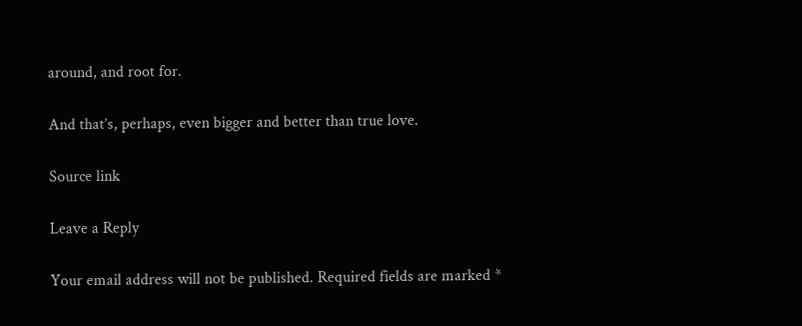around, and root for.

And that’s, perhaps, even bigger and better than true love.

Source link

Leave a Reply

Your email address will not be published. Required fields are marked *